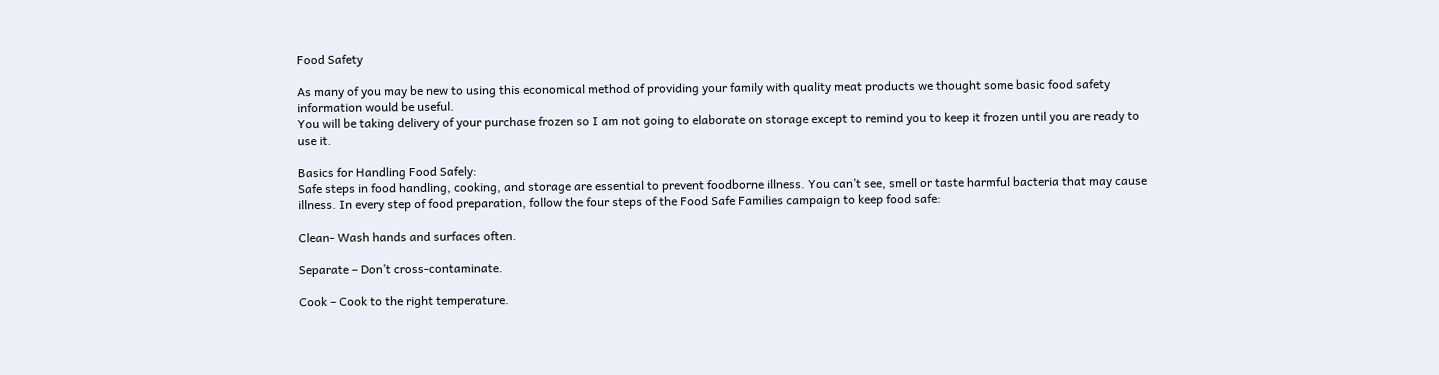Food Safety

As many of you may be new to using this economical method of providing your family with quality meat products we thought some basic food safety information would be useful.
You will be taking delivery of your purchase frozen so I am not going to elaborate on storage except to remind you to keep it frozen until you are ready to use it.

Basics for Handling Food Safely:
Safe steps in food handling, cooking, and storage are essential to prevent foodborne illness. You can’t see, smell or taste harmful bacteria that may cause illness. In every step of food preparation, follow the four steps of the Food Safe Families campaign to keep food safe:

Clean- Wash hands and surfaces often.

Separate – Don’t cross-contaminate.

Cook – Cook to the right temperature.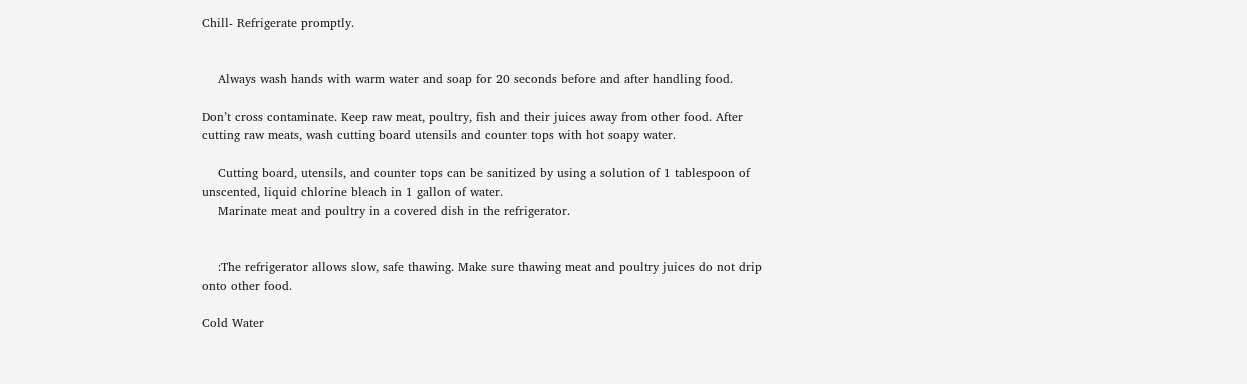Chill- Refrigerate promptly.


    Always wash hands with warm water and soap for 20 seconds before and after handling food.

Don’t cross contaminate. Keep raw meat, poultry, fish and their juices away from other food. After cutting raw meats, wash cutting board utensils and counter tops with hot soapy water.

    Cutting board, utensils, and counter tops can be sanitized by using a solution of 1 tablespoon of unscented, liquid chlorine bleach in 1 gallon of water.
    Marinate meat and poultry in a covered dish in the refrigerator.


    :The refrigerator allows slow, safe thawing. Make sure thawing meat and poultry juices do not drip onto other food.

Cold Water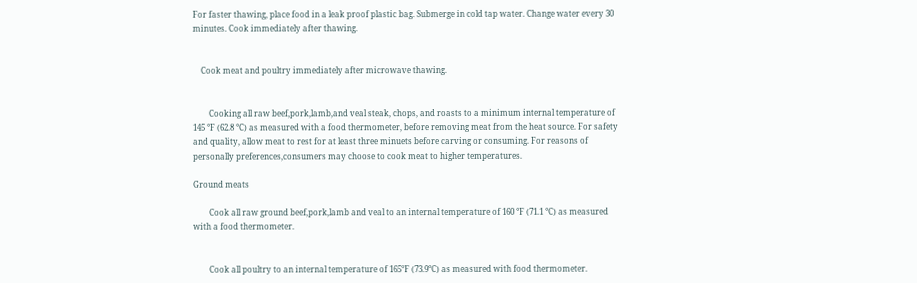For faster thawing, place food in a leak proof plastic bag. Submerge in cold tap water. Change water every 30 minutes. Cook immediately after thawing.


    Cook meat and poultry immediately after microwave thawing.


        Cooking all raw beef,pork,lamb,and veal steak, chops, and roasts to a minimum internal temperature of 145 °F (62.8 °C) as measured with a food thermometer, before removing meat from the heat source. For safety and quality, allow meat to rest for at least three minuets before carving or consuming. For reasons of personally preferences,consumers may choose to cook meat to higher temperatures.

Ground meats

        Cook all raw ground beef,pork,lamb and veal to an internal temperature of 160 °F (71.1 °C) as measured with a food thermometer.


        Cook all poultry to an internal temperature of 165°F (73.9°C) as measured with food thermometer.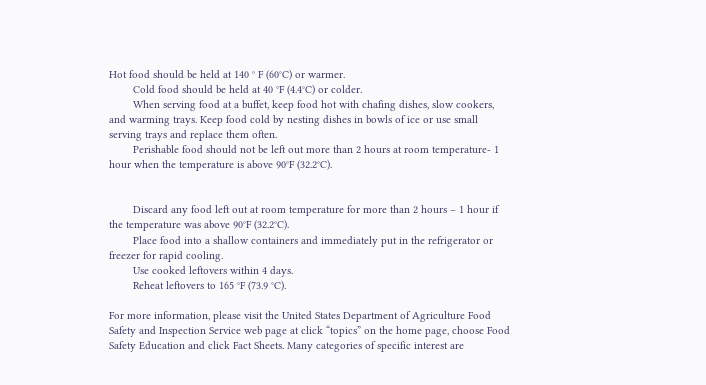Hot food should be held at 140 ° F (60°C) or warmer.
        Cold food should be held at 40 °F (4.4°C) or colder.
        When serving food at a buffet, keep food hot with chafing dishes, slow cookers, and warming trays. Keep food cold by nesting dishes in bowls of ice or use small serving trays and replace them often.
        Perishable food should not be left out more than 2 hours at room temperature- 1 hour when the temperature is above 90°F (32.2°C).


        Discard any food left out at room temperature for more than 2 hours – 1 hour if the temperature was above 90°F (32.2°C).
        Place food into a shallow containers and immediately put in the refrigerator or freezer for rapid cooling.
        Use cooked leftovers within 4 days.
        Reheat leftovers to 165 °F (73.9 °C).

For more information, please visit the United States Department of Agriculture Food Safety and Inspection Service web page at click “topics” on the home page, choose Food Safety Education and click Fact Sheets. Many categories of specific interest are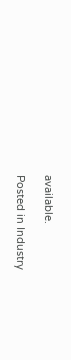available.

Posted in Industry